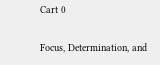Cart 0

Focus, Determination, and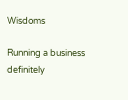Wisdoms

Running a business definitely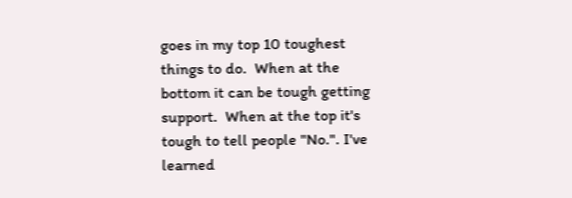goes in my top 10 toughest things to do.  When at the bottom it can be tough getting support.  When at the top it's tough to tell people "No.". I've learned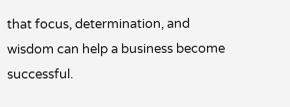that focus, determination, and wisdom can help a business become successful.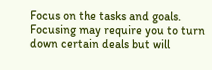Focus on the tasks and goals.  Focusing may require you to turn down certain deals but will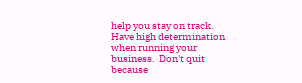help you stay on track. Have high determination when running your business.  Don't quit because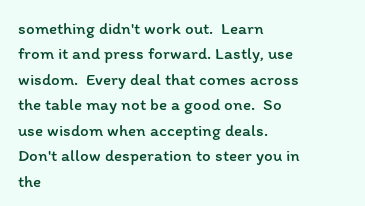something didn't work out.  Learn from it and press forward. Lastly, use wisdom.  Every deal that comes across the table may not be a good one.  So use wisdom when accepting deals.  Don't allow desperation to steer you in the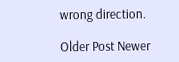wrong direction.

Older Post Newer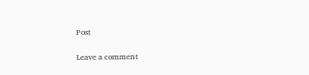Post

Leave a comment